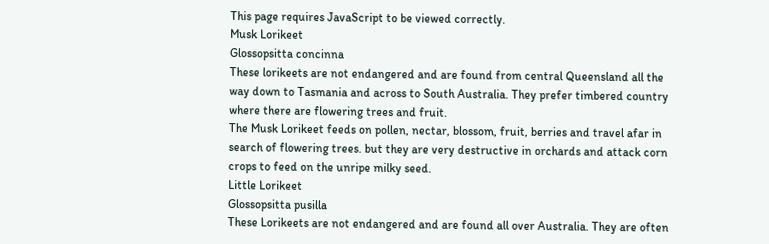This page requires JavaScript to be viewed correctly.
Musk Lorikeet
Glossopsitta concinna
These lorikeets are not endangered and are found from central Queensland all the way down to Tasmania and across to South Australia. They prefer timbered country where there are flowering trees and fruit.
The Musk Lorikeet feeds on pollen, nectar, blossom, fruit, berries and travel afar in search of flowering trees. but they are very destructive in orchards and attack corn crops to feed on the unripe milky seed.
Little Lorikeet
Glossopsitta pusilla
These Lorikeets are not endangered and are found all over Australia. They are often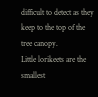difficult to detect as they keep to the top of the tree canopy.
Little lorikeets are the smallest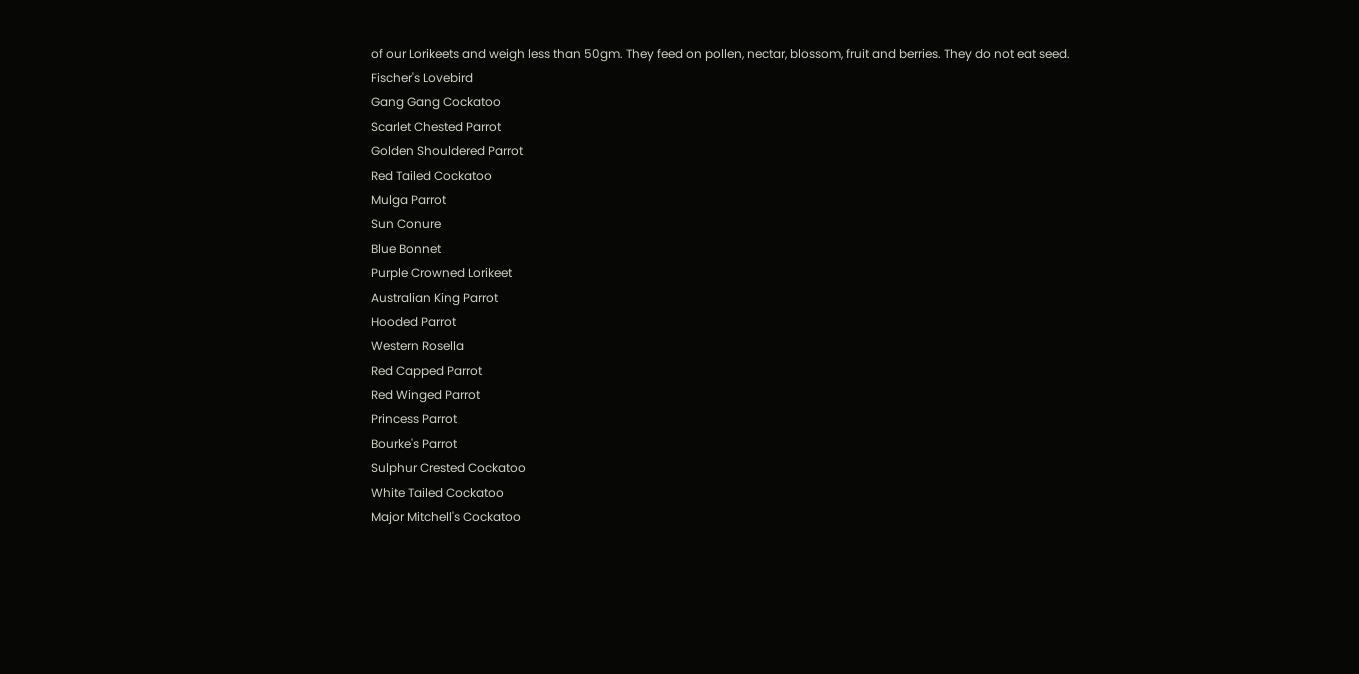of our Lorikeets and weigh less than 50gm. They feed on pollen, nectar, blossom, fruit and berries. They do not eat seed.
Fischer's Lovebird
Gang Gang Cockatoo
Scarlet Chested Parrot
Golden Shouldered Parrot
Red Tailed Cockatoo
Mulga Parrot
Sun Conure
Blue Bonnet
Purple Crowned Lorikeet
Australian King Parrot
Hooded Parrot
Western Rosella
Red Capped Parrot
Red Winged Parrot
Princess Parrot
Bourke's Parrot
Sulphur Crested Cockatoo
White Tailed Cockatoo
Major Mitchell's Cockatoo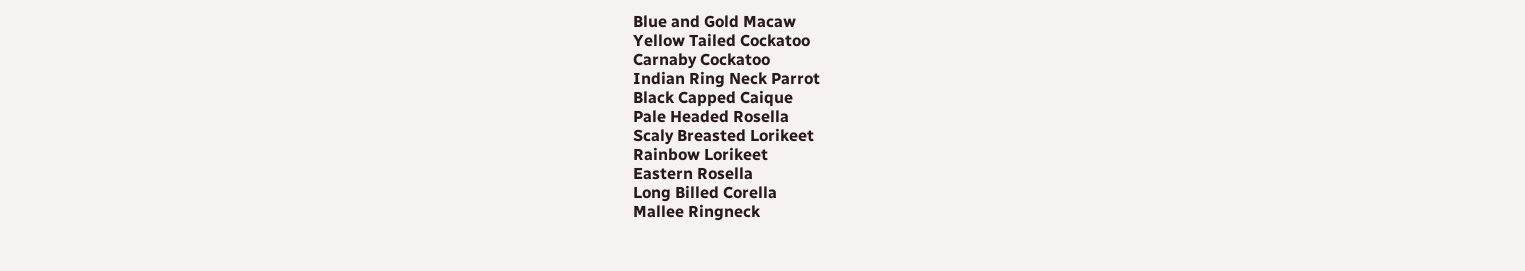Blue and Gold Macaw
Yellow Tailed Cockatoo
Carnaby Cockatoo
Indian Ring Neck Parrot
Black Capped Caique
Pale Headed Rosella
Scaly Breasted Lorikeet
Rainbow Lorikeet
Eastern Rosella
Long Billed Corella
Mallee Ringneck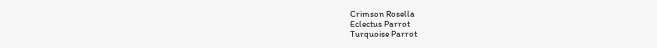Crimson Rosella
Eclectus Parrot
Turquoise Parrot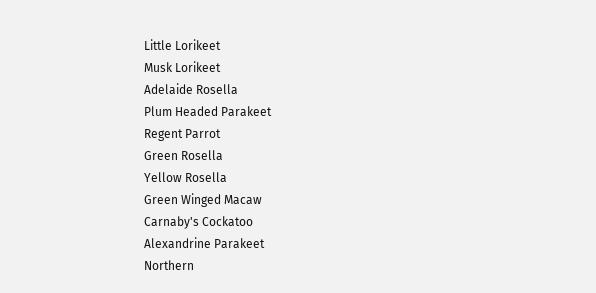Little Lorikeet
Musk Lorikeet
Adelaide Rosella
Plum Headed Parakeet
Regent Parrot
Green Rosella
Yellow Rosella
Green Winged Macaw
Carnaby's Cockatoo
Alexandrine Parakeet
Northern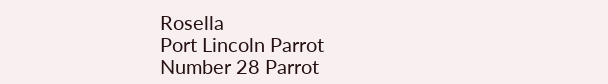Rosella
Port Lincoln Parrot
Number 28 Parrot